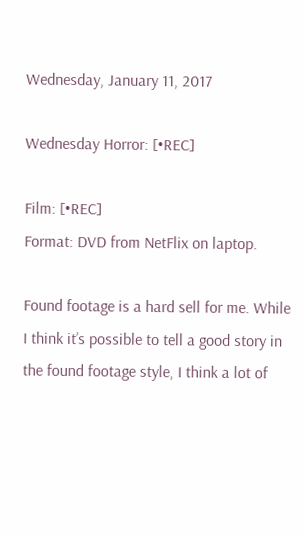Wednesday, January 11, 2017

Wednesday Horror: [•REC]

Film: [•REC]
Format: DVD from NetFlix on laptop.

Found footage is a hard sell for me. While I think it’s possible to tell a good story in the found footage style, I think a lot of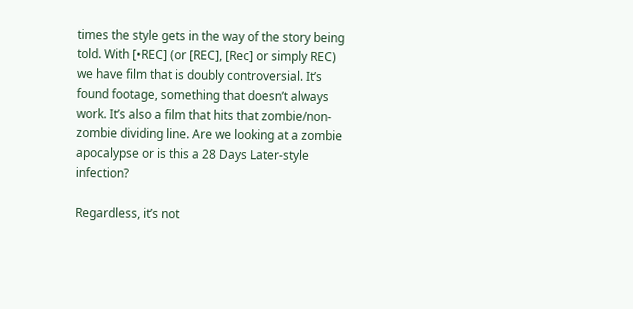times the style gets in the way of the story being told. With [•REC] (or [REC], [Rec] or simply REC) we have film that is doubly controversial. It’s found footage, something that doesn’t always work. It’s also a film that hits that zombie/non-zombie dividing line. Are we looking at a zombie apocalypse or is this a 28 Days Later-style infection?

Regardless, it’s not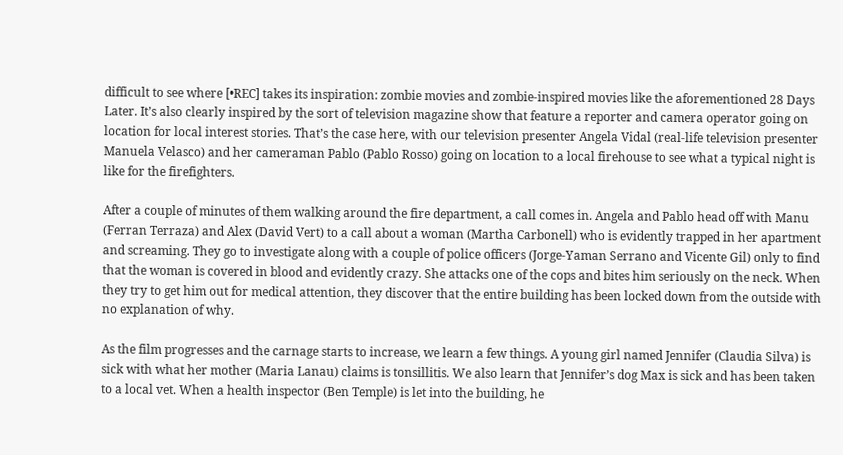difficult to see where [•REC] takes its inspiration: zombie movies and zombie-inspired movies like the aforementioned 28 Days Later. It’s also clearly inspired by the sort of television magazine show that feature a reporter and camera operator going on location for local interest stories. That’s the case here, with our television presenter Angela Vidal (real-life television presenter Manuela Velasco) and her cameraman Pablo (Pablo Rosso) going on location to a local firehouse to see what a typical night is like for the firefighters.

After a couple of minutes of them walking around the fire department, a call comes in. Angela and Pablo head off with Manu (Ferran Terraza) and Alex (David Vert) to a call about a woman (Martha Carbonell) who is evidently trapped in her apartment and screaming. They go to investigate along with a couple of police officers (Jorge-Yaman Serrano and Vicente Gil) only to find that the woman is covered in blood and evidently crazy. She attacks one of the cops and bites him seriously on the neck. When they try to get him out for medical attention, they discover that the entire building has been locked down from the outside with no explanation of why.

As the film progresses and the carnage starts to increase, we learn a few things. A young girl named Jennifer (Claudia Silva) is sick with what her mother (Maria Lanau) claims is tonsillitis. We also learn that Jennifer’s dog Max is sick and has been taken to a local vet. When a health inspector (Ben Temple) is let into the building, he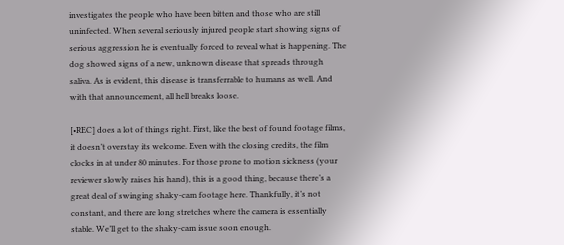investigates the people who have been bitten and those who are still uninfected. When several seriously injured people start showing signs of serious aggression he is eventually forced to reveal what is happening. The dog showed signs of a new, unknown disease that spreads through saliva. As is evident, this disease is transferrable to humans as well. And with that announcement, all hell breaks loose.

[•REC] does a lot of things right. First, like the best of found footage films, it doesn’t overstay its welcome. Even with the closing credits, the film clocks in at under 80 minutes. For those prone to motion sickness (your reviewer slowly raises his hand), this is a good thing, because there’s a great deal of swinging shaky-cam footage here. Thankfully, it’s not constant, and there are long stretches where the camera is essentially stable. We’ll get to the shaky-cam issue soon enough.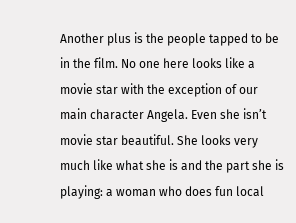Another plus is the people tapped to be in the film. No one here looks like a movie star with the exception of our main character Angela. Even she isn’t movie star beautiful. She looks very much like what she is and the part she is playing: a woman who does fun local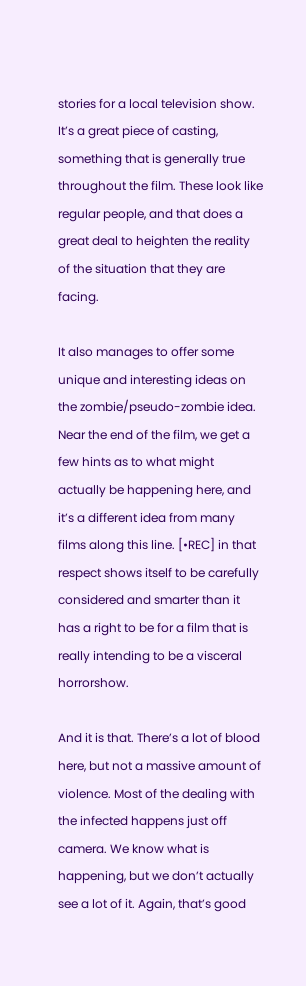stories for a local television show. It’s a great piece of casting, something that is generally true throughout the film. These look like regular people, and that does a great deal to heighten the reality of the situation that they are facing.

It also manages to offer some unique and interesting ideas on the zombie/pseudo-zombie idea. Near the end of the film, we get a few hints as to what might actually be happening here, and it’s a different idea from many films along this line. [•REC] in that respect shows itself to be carefully considered and smarter than it has a right to be for a film that is really intending to be a visceral horrorshow.

And it is that. There’s a lot of blood here, but not a massive amount of violence. Most of the dealing with the infected happens just off camera. We know what is happening, but we don’t actually see a lot of it. Again, that’s good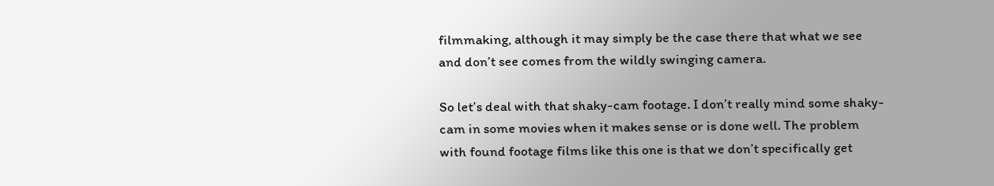filmmaking, although it may simply be the case there that what we see and don’t see comes from the wildly swinging camera.

So let’s deal with that shaky-cam footage. I don’t really mind some shaky-cam in some movies when it makes sense or is done well. The problem with found footage films like this one is that we don’t specifically get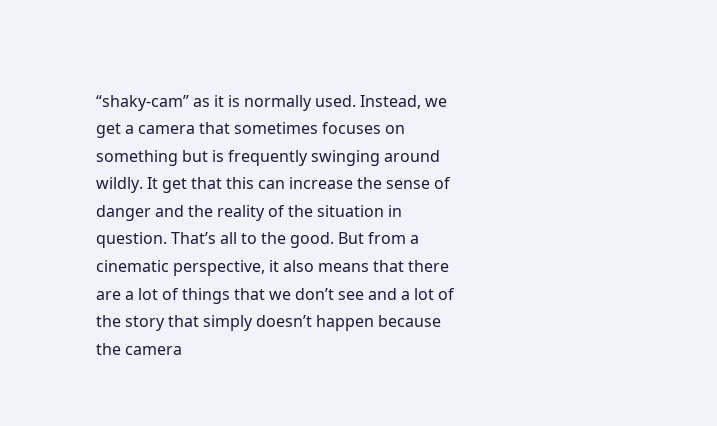“shaky-cam” as it is normally used. Instead, we get a camera that sometimes focuses on something but is frequently swinging around wildly. It get that this can increase the sense of danger and the reality of the situation in question. That’s all to the good. But from a cinematic perspective, it also means that there are a lot of things that we don’t see and a lot of the story that simply doesn’t happen because the camera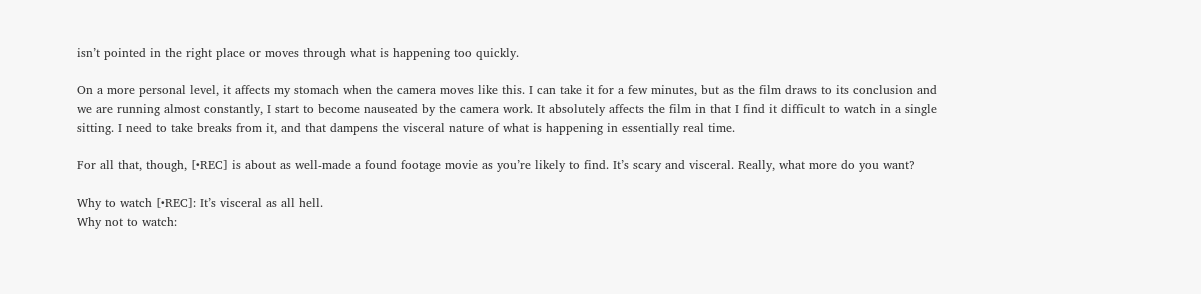isn’t pointed in the right place or moves through what is happening too quickly.

On a more personal level, it affects my stomach when the camera moves like this. I can take it for a few minutes, but as the film draws to its conclusion and we are running almost constantly, I start to become nauseated by the camera work. It absolutely affects the film in that I find it difficult to watch in a single sitting. I need to take breaks from it, and that dampens the visceral nature of what is happening in essentially real time.

For all that, though, [•REC] is about as well-made a found footage movie as you’re likely to find. It’s scary and visceral. Really, what more do you want?

Why to watch [•REC]: It’s visceral as all hell.
Why not to watch: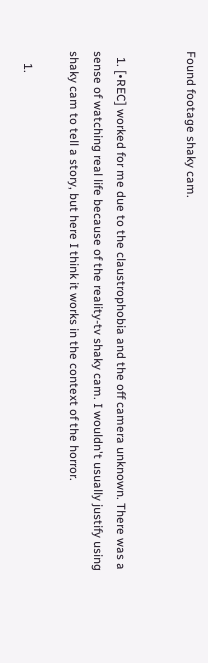Found footage shaky cam.


  1. [•REC] worked for me due to the claustrophobia and the off camera unknown. There was a sense of watching real life because of the reality-tv shaky cam. I wouldn't usually justify using shaky cam to tell a story, but here I think it works in the context of the horror.

    1.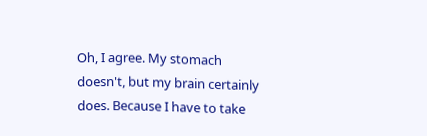Oh, I agree. My stomach doesn't, but my brain certainly does. Because I have to take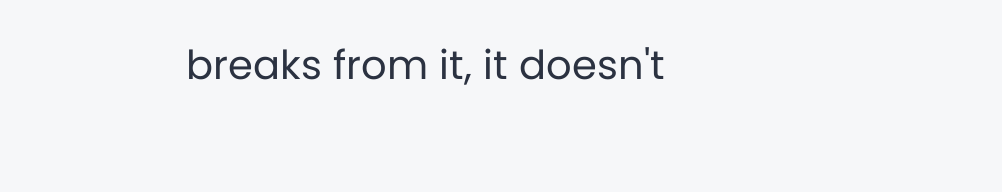breaks from it, it doesn't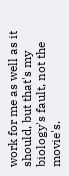work for me as well as it should, but that's my biology's fault, not the movie's.